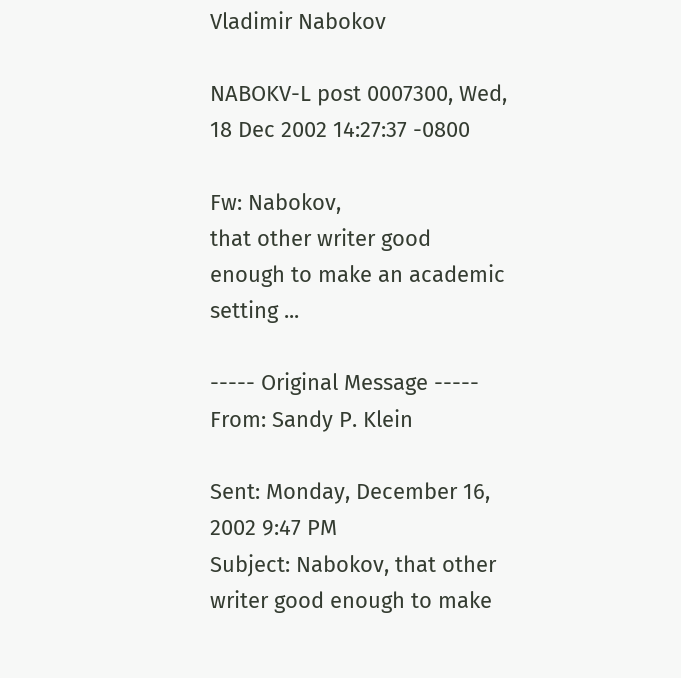Vladimir Nabokov

NABOKV-L post 0007300, Wed, 18 Dec 2002 14:27:37 -0800

Fw: Nabokov,
that other writer good enough to make an academic setting ...

----- Original Message -----
From: Sandy P. Klein

Sent: Monday, December 16, 2002 9:47 PM
Subject: Nabokov, that other writer good enough to make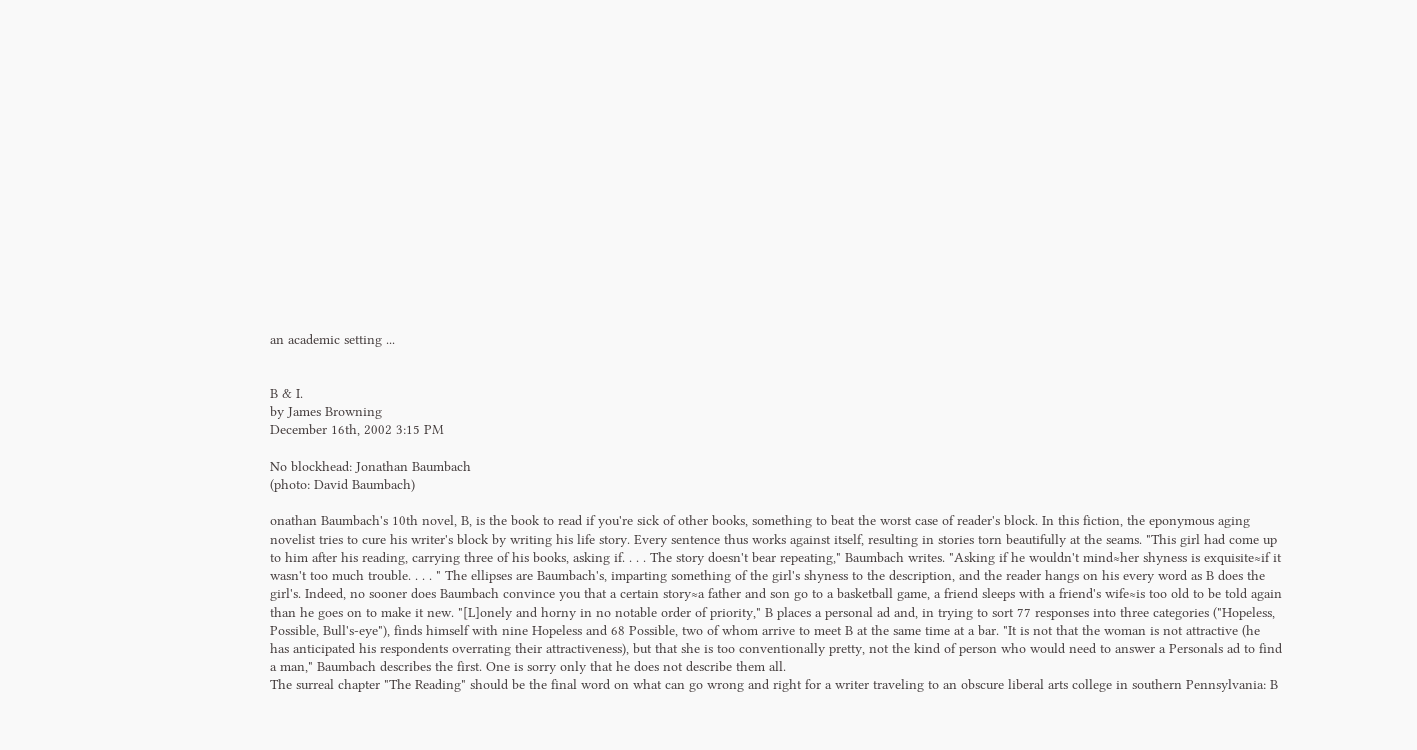an academic setting ...


B & I.
by James Browning
December 16th, 2002 3:15 PM

No blockhead: Jonathan Baumbach
(photo: David Baumbach)

onathan Baumbach's 10th novel, B, is the book to read if you're sick of other books, something to beat the worst case of reader's block. In this fiction, the eponymous aging novelist tries to cure his writer's block by writing his life story. Every sentence thus works against itself, resulting in stories torn beautifully at the seams. "This girl had come up to him after his reading, carrying three of his books, asking if. . . . The story doesn't bear repeating," Baumbach writes. "Asking if he wouldn't mind≈her shyness is exquisite≈if it wasn't too much trouble. . . . " The ellipses are Baumbach's, imparting something of the girl's shyness to the description, and the reader hangs on his every word as B does the girl's. Indeed, no sooner does Baumbach convince you that a certain story≈a father and son go to a basketball game, a friend sleeps with a friend's wife≈is too old to be told again than he goes on to make it new. "[L]onely and horny in no notable order of priority," B places a personal ad and, in trying to sort 77 responses into three categories ("Hopeless, Possible, Bull's-eye"), finds himself with nine Hopeless and 68 Possible, two of whom arrive to meet B at the same time at a bar. "It is not that the woman is not attractive (he has anticipated his respondents overrating their attractiveness), but that she is too conventionally pretty, not the kind of person who would need to answer a Personals ad to find a man," Baumbach describes the first. One is sorry only that he does not describe them all.
The surreal chapter "The Reading" should be the final word on what can go wrong and right for a writer traveling to an obscure liberal arts college in southern Pennsylvania: B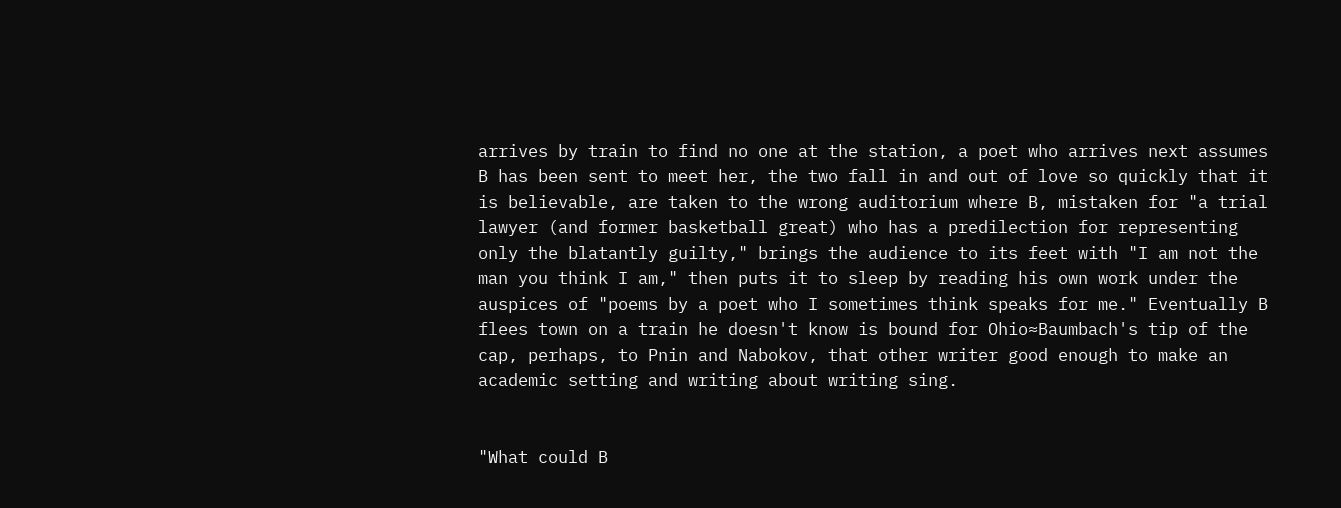arrives by train to find no one at the station, a poet who arrives next assumes B has been sent to meet her, the two fall in and out of love so quickly that it is believable, are taken to the wrong auditorium where B, mistaken for "a trial lawyer (and former basketball great) who has a predilection for representing only the blatantly guilty," brings the audience to its feet with "I am not the man you think I am," then puts it to sleep by reading his own work under the auspices of "poems by a poet who I sometimes think speaks for me." Eventually B flees town on a train he doesn't know is bound for Ohio≈Baumbach's tip of the cap, perhaps, to Pnin and Nabokov, that other writer good enough to make an academic setting and writing about writing sing.


"What could B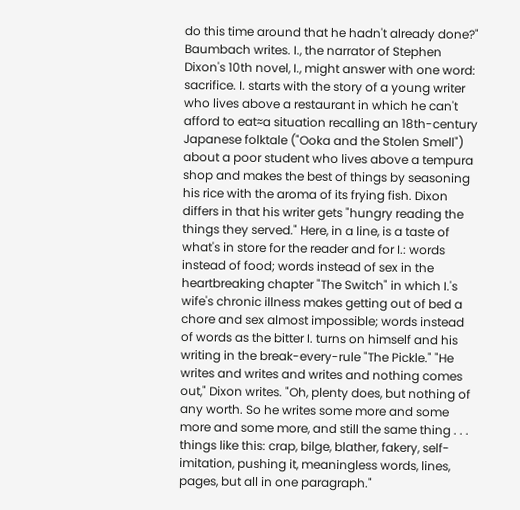do this time around that he hadn't already done?" Baumbach writes. I., the narrator of Stephen Dixon's 10th novel, I., might answer with one word: sacrifice. I. starts with the story of a young writer who lives above a restaurant in which he can't afford to eat≈a situation recalling an 18th-century Japanese folktale ("Ooka and the Stolen Smell") about a poor student who lives above a tempura shop and makes the best of things by seasoning his rice with the aroma of its frying fish. Dixon differs in that his writer gets "hungry reading the things they served." Here, in a line, is a taste of what's in store for the reader and for I.: words instead of food; words instead of sex in the heartbreaking chapter "The Switch" in which I.'s wife's chronic illness makes getting out of bed a chore and sex almost impossible; words instead of words as the bitter I. turns on himself and his writing in the break-every-rule "The Pickle." "He writes and writes and writes and nothing comes out," Dixon writes. "Oh, plenty does, but nothing of any worth. So he writes some more and some more and some more, and still the same thing . . . things like this: crap, bilge, blather, fakery, self-imitation, pushing it, meaningless words, lines, pages, but all in one paragraph."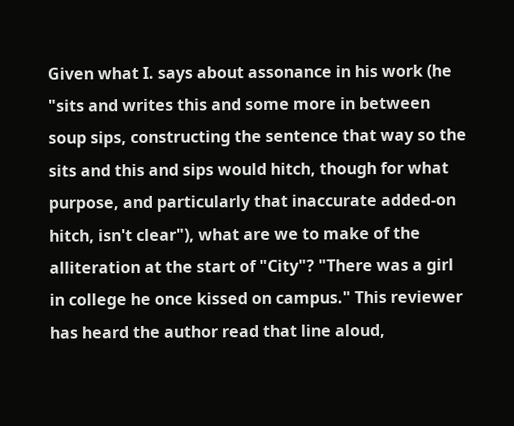Given what I. says about assonance in his work (he "sits and writes this and some more in between soup sips, constructing the sentence that way so the sits and this and sips would hitch, though for what purpose, and particularly that inaccurate added-on hitch, isn't clear"), what are we to make of the alliteration at the start of "City"? "There was a girl in college he once kissed on campus." This reviewer has heard the author read that line aloud,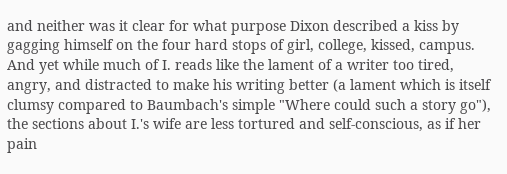and neither was it clear for what purpose Dixon described a kiss by gagging himself on the four hard stops of girl, college, kissed, campus. And yet while much of I. reads like the lament of a writer too tired, angry, and distracted to make his writing better (a lament which is itself clumsy compared to Baumbach's simple "Where could such a story go"), the sections about I.'s wife are less tortured and self-conscious, as if her pain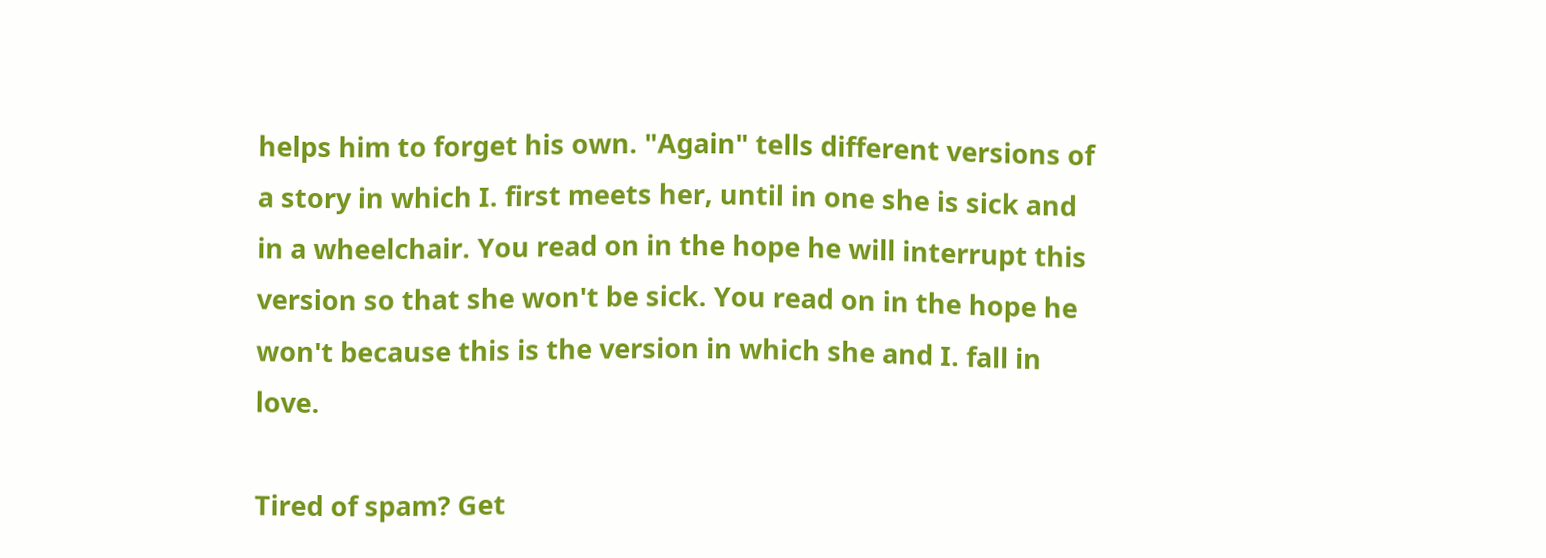helps him to forget his own. "Again" tells different versions of a story in which I. first meets her, until in one she is sick and in a wheelchair. You read on in the hope he will interrupt this version so that she won't be sick. You read on in the hope he won't because this is the version in which she and I. fall in love.

Tired of spam? Get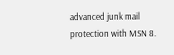advanced junk mail protection with MSN 8.